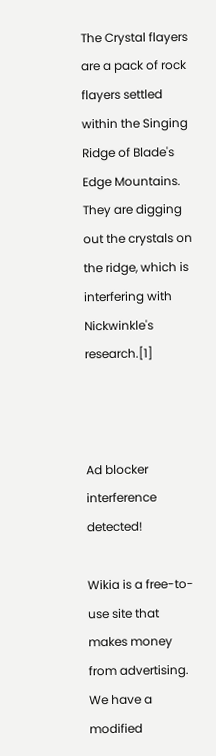The Crystal flayers are a pack of rock flayers settled within the Singing Ridge of Blade's Edge Mountains. They are digging out the crystals on the ridge, which is interfering with Nickwinkle's research.[1]



Ad blocker interference detected!

Wikia is a free-to-use site that makes money from advertising. We have a modified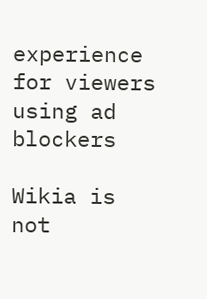experience for viewers using ad blockers

Wikia is not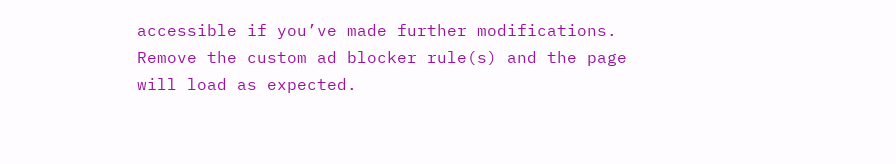accessible if you’ve made further modifications. Remove the custom ad blocker rule(s) and the page will load as expected.